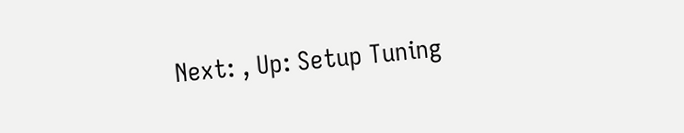Next: , Up: Setup Tuning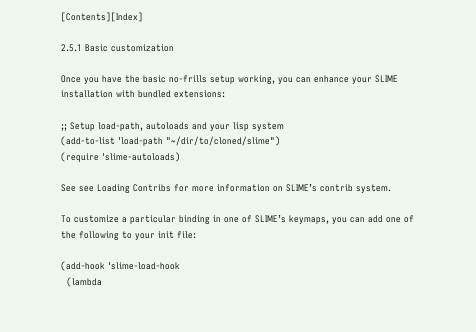[Contents][Index]

2.5.1 Basic customization

Once you have the basic no-frills setup working, you can enhance your SLIME installation with bundled extensions:

;; Setup load-path, autoloads and your lisp system
(add-to-list 'load-path "~/dir/to/cloned/slime")
(require 'slime-autoloads)

See see Loading Contribs for more information on SLIME’s contrib system.

To customize a particular binding in one of SLIME’s keymaps, you can add one of the following to your init file:

(add-hook 'slime-load-hook
  (lambda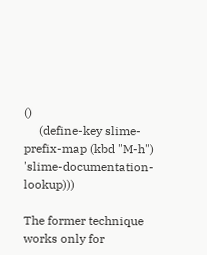()
     (define-key slime-prefix-map (kbd "M-h") 'slime-documentation-lookup)))

The former technique works only for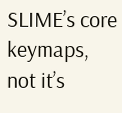SLIME’s core keymaps, not it’s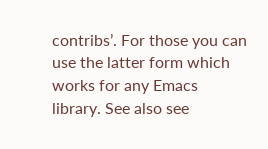contribs’. For those you can use the latter form which works for any Emacs library. See also see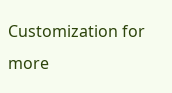Customization for more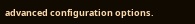advanced configuration options.